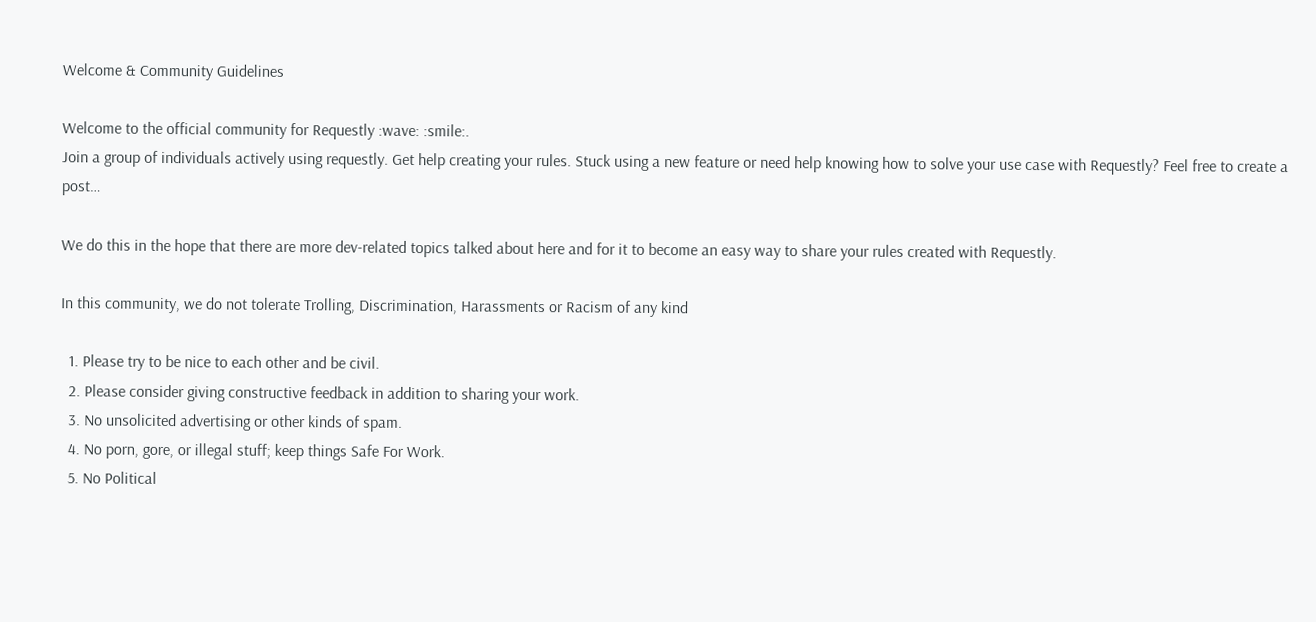Welcome & Community Guidelines

Welcome to the official community for Requestly :wave: :smile:.
Join a group of individuals actively using requestly. Get help creating your rules. Stuck using a new feature or need help knowing how to solve your use case with Requestly? Feel free to create a post…

We do this in the hope that there are more dev-related topics talked about here and for it to become an easy way to share your rules created with Requestly.

In this community, we do not tolerate Trolling, Discrimination, Harassments or Racism of any kind

  1. Please try to be nice to each other and be civil.
  2. Please consider giving constructive feedback in addition to sharing your work.
  3. No unsolicited advertising or other kinds of spam.
  4. No porn, gore, or illegal stuff; keep things Safe For Work.
  5. No Political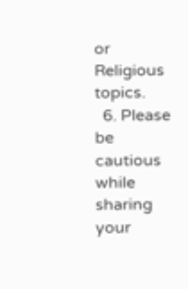or Religious topics.
  6. Please be cautious while sharing your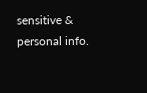sensitive & personal info.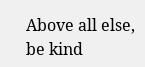Above all else, be kind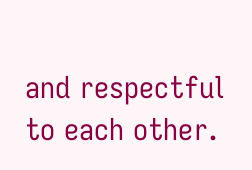and respectful to each other.